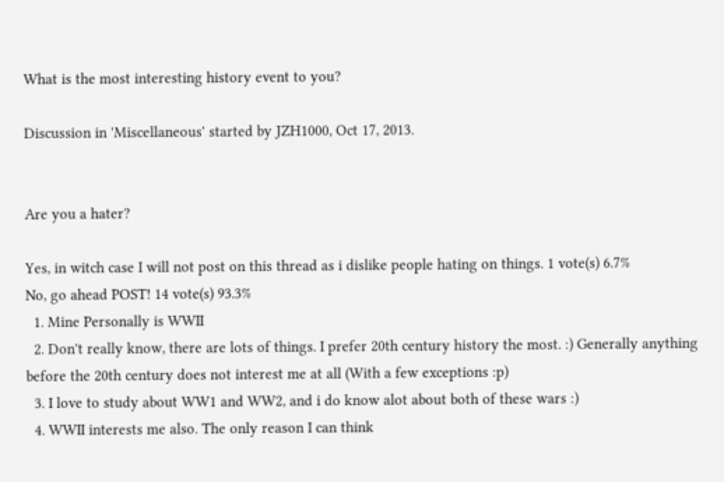What is the most interesting history event to you?

Discussion in 'Miscellaneous' started by JZH1000, Oct 17, 2013.


Are you a hater?

Yes, in witch case I will not post on this thread as i dislike people hating on things. 1 vote(s) 6.7%
No, go ahead POST! 14 vote(s) 93.3%
  1. Mine Personally is WWII
  2. Don't really know, there are lots of things. I prefer 20th century history the most. :) Generally anything before the 20th century does not interest me at all (With a few exceptions :p)
  3. I love to study about WW1 and WW2, and i do know alot about both of these wars :)
  4. WWII interests me also. The only reason I can think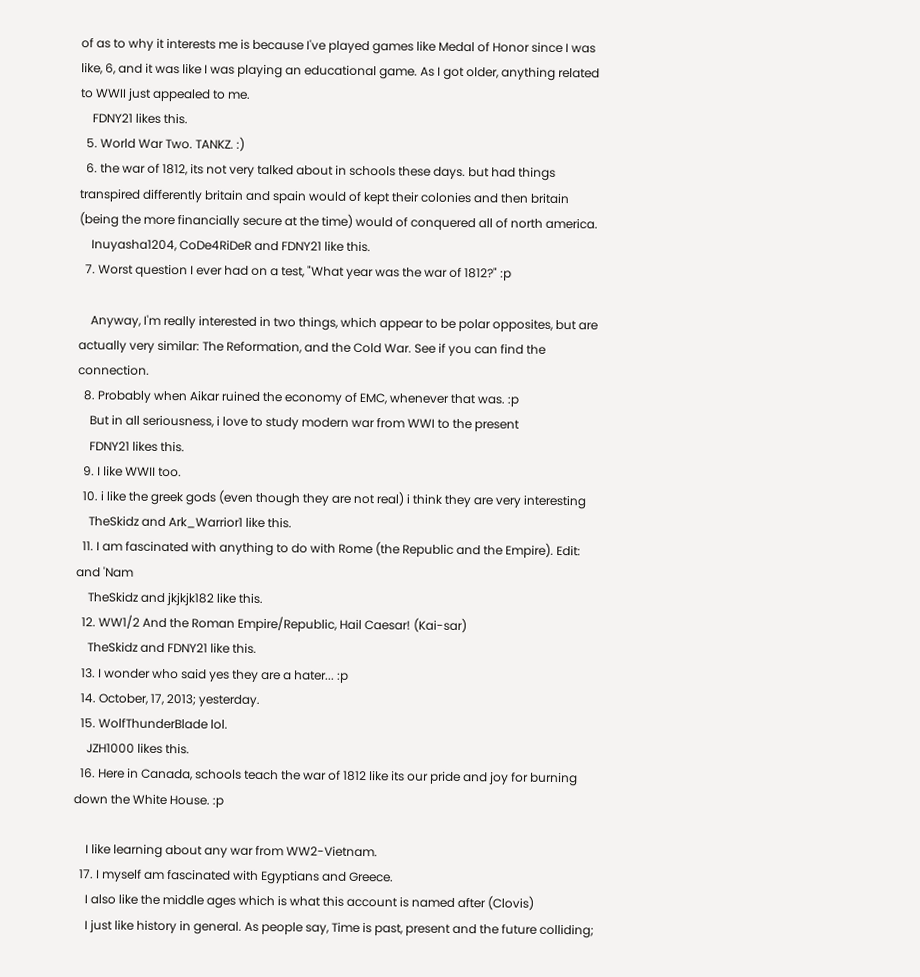of as to why it interests me is because I've played games like Medal of Honor since I was like, 6, and it was like I was playing an educational game. As I got older, anything related to WWII just appealed to me.
    FDNY21 likes this.
  5. World War Two. TANKZ. :)
  6. the war of 1812, its not very talked about in schools these days. but had things transpired differently britain and spain would of kept their colonies and then britain (being the more financially secure at the time) would of conquered all of north america.
    Inuyasha1204, CoDe4RiDeR and FDNY21 like this.
  7. Worst question I ever had on a test, "What year was the war of 1812?" :p

    Anyway, I'm really interested in two things, which appear to be polar opposites, but are actually very similar: The Reformation, and the Cold War. See if you can find the connection.
  8. Probably when Aikar ruined the economy of EMC, whenever that was. :p
    But in all seriousness, i love to study modern war from WWI to the present
    FDNY21 likes this.
  9. I like WWII too.
  10. i like the greek gods (even though they are not real) i think they are very interesting
    TheSkidz and Ark_Warrior1 like this.
  11. I am fascinated with anything to do with Rome (the Republic and the Empire). Edit: and 'Nam
    TheSkidz and jkjkjk182 like this.
  12. WW1/2 And the Roman Empire/Republic, Hail Caesar! (Kai-sar)
    TheSkidz and FDNY21 like this.
  13. I wonder who said yes they are a hater... :p
  14. October, 17, 2013; yesterday.
  15. WolfThunderBlade lol.
    JZH1000 likes this.
  16. Here in Canada, schools teach the war of 1812 like its our pride and joy for burning down the White House. :p

    I like learning about any war from WW2-Vietnam.
  17. I myself am fascinated with Egyptians and Greece.
    I also like the middle ages which is what this account is named after (Clovis)
    I just like history in general. As people say, Time is past, present and the future colliding;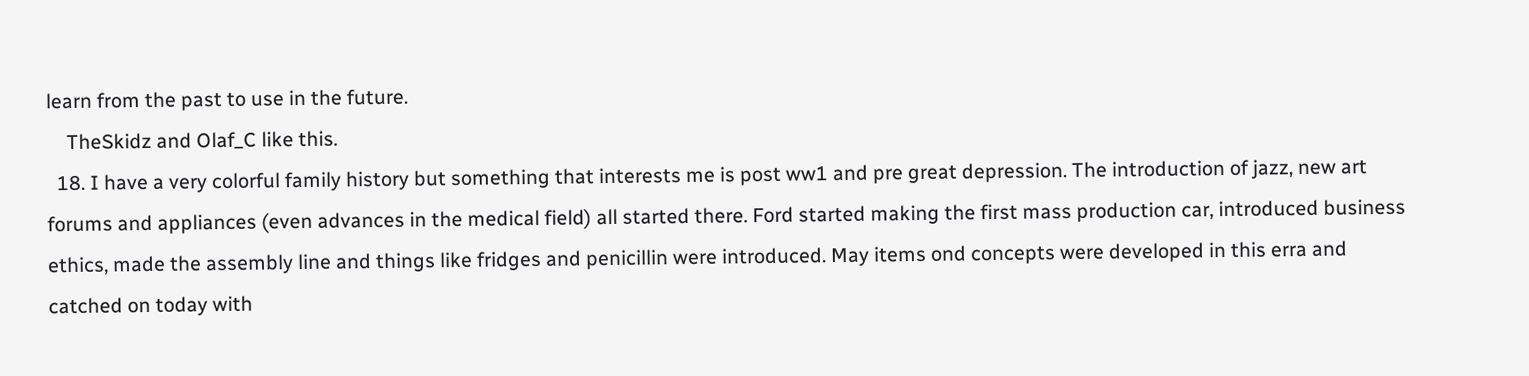learn from the past to use in the future.
    TheSkidz and Olaf_C like this.
  18. I have a very colorful family history but something that interests me is post ww1 and pre great depression. The introduction of jazz, new art forums and appliances (even advances in the medical field) all started there. Ford started making the first mass production car, introduced business ethics, made the assembly line and things like fridges and penicillin were introduced. May items ond concepts were developed in this erra and catched on today with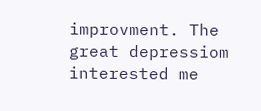improvment. The great depressiom interested me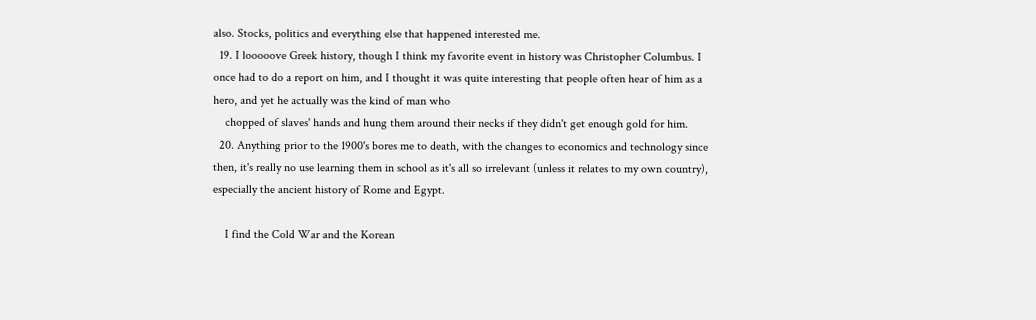also. Stocks, politics and everything else that happened interested me.
  19. I looooove Greek history, though I think my favorite event in history was Christopher Columbus. I once had to do a report on him, and I thought it was quite interesting that people often hear of him as a hero, and yet he actually was the kind of man who
    chopped of slaves' hands and hung them around their necks if they didn't get enough gold for him.
  20. Anything prior to the 1900's bores me to death, with the changes to economics and technology since then, it's really no use learning them in school as it's all so irrelevant (unless it relates to my own country), especially the ancient history of Rome and Egypt.

    I find the Cold War and the Korean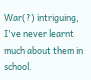War(?) intriguing, I've never learnt much about them in school.